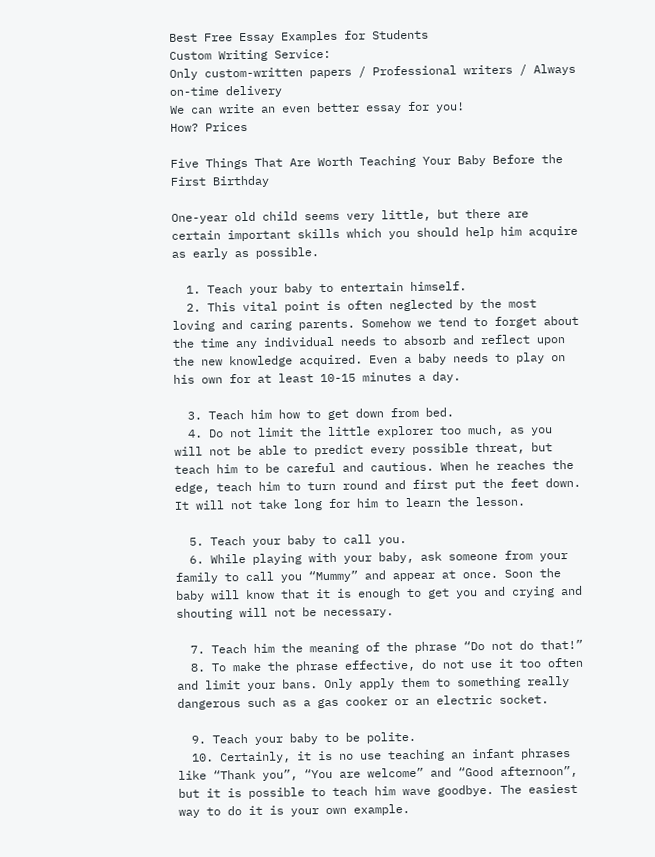Best Free Essay Examples for Students
Custom Writing Service:
Only custom-written papers / Professional writers / Always on-time delivery
We can write an even better essay for you!
How? Prices

Five Things That Are Worth Teaching Your Baby Before the First Birthday

One-year old child seems very little, but there are certain important skills which you should help him acquire as early as possible.

  1. Teach your baby to entertain himself.
  2. This vital point is often neglected by the most loving and caring parents. Somehow we tend to forget about the time any individual needs to absorb and reflect upon the new knowledge acquired. Even a baby needs to play on his own for at least 10-15 minutes a day.

  3. Teach him how to get down from bed.
  4. Do not limit the little explorer too much, as you will not be able to predict every possible threat, but teach him to be careful and cautious. When he reaches the edge, teach him to turn round and first put the feet down. It will not take long for him to learn the lesson.

  5. Teach your baby to call you.
  6. While playing with your baby, ask someone from your family to call you “Mummy” and appear at once. Soon the baby will know that it is enough to get you and crying and shouting will not be necessary.

  7. Teach him the meaning of the phrase “Do not do that!”
  8. To make the phrase effective, do not use it too often and limit your bans. Only apply them to something really dangerous such as a gas cooker or an electric socket.

  9. Teach your baby to be polite.
  10. Certainly, it is no use teaching an infant phrases like “Thank you”, “You are welcome” and “Good afternoon”, but it is possible to teach him wave goodbye. The easiest way to do it is your own example.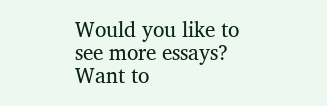Would you like to see more essays?
Want to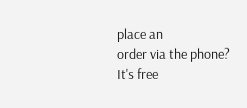place an
order via the phone?
It's free